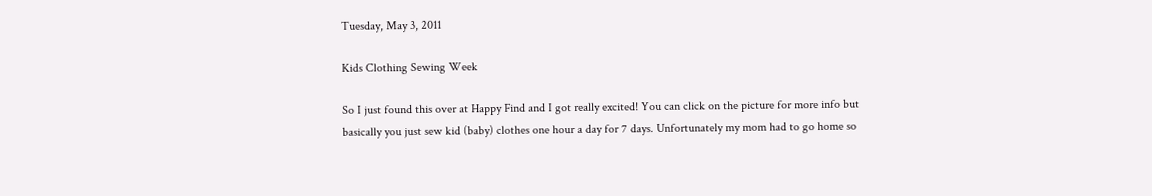Tuesday, May 3, 2011

Kids Clothing Sewing Week

So I just found this over at Happy Find and I got really excited! You can click on the picture for more info but basically you just sew kid (baby) clothes one hour a day for 7 days. Unfortunately my mom had to go home so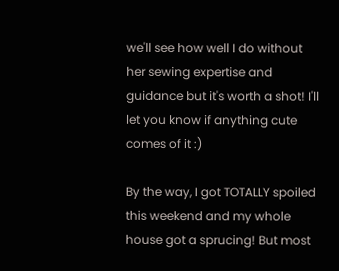we'll see how well I do without her sewing expertise and guidance but it's worth a shot! I'll let you know if anything cute comes of it :)

By the way, I got TOTALLY spoiled this weekend and my whole house got a sprucing! But most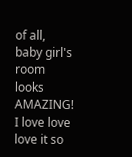of all, baby girl's room looks AMAZING! I love love love it so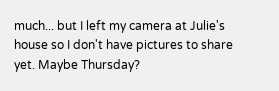much... but I left my camera at Julie's house so I don't have pictures to share yet. Maybe Thursday?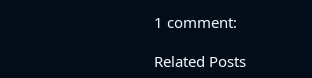1 comment:

Related Posts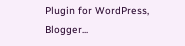Plugin for WordPress, Blogger...